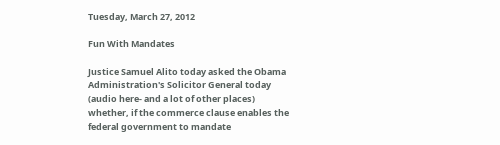Tuesday, March 27, 2012

Fun With Mandates

Justice Samuel Alito today asked the Obama Administration's Solicitor General today (audio here- and a lot of other places) whether, if the commerce clause enables the federal government to mandate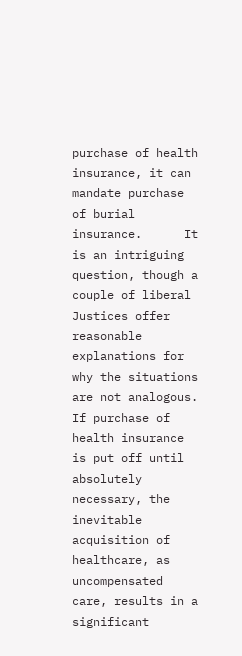purchase of health insurance, it can mandate purchase of burial insurance.      It is an intriguing question, though a couple of liberal Justices offer reasonable explanations for why the situations are not analogous.    If purchase of health insurance is put off until absolutely necessary, the inevitable acquisition of healthcare, as uncompensated care, results in a significant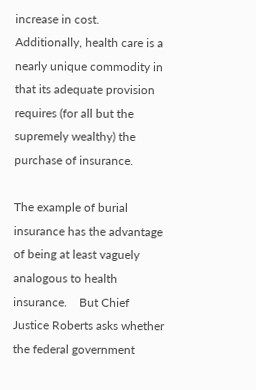increase in cost.    Additionally, health care is a nearly unique commodity in that its adequate provision requires (for all but the supremely wealthy) the purchase of insurance.

The example of burial insurance has the advantage of being at least vaguely analogous to health insurance.    But Chief Justice Roberts asks whether the federal government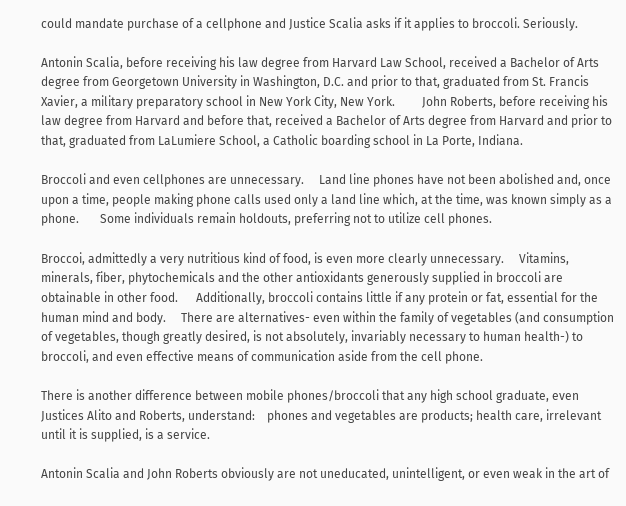could mandate purchase of a cellphone and Justice Scalia asks if it applies to broccoli. Seriously.

Antonin Scalia, before receiving his law degree from Harvard Law School, received a Bachelor of Arts degree from Georgetown University in Washington, D.C. and prior to that, graduated from St. Francis Xavier, a military preparatory school in New York City, New York.         John Roberts, before receiving his law degree from Harvard and before that, received a Bachelor of Arts degree from Harvard and prior to that, graduated from LaLumiere School, a Catholic boarding school in La Porte, Indiana.

Broccoli and even cellphones are unnecessary.     Land line phones have not been abolished and, once upon a time, people making phone calls used only a land line which, at the time, was known simply as a phone.       Some individuals remain holdouts, preferring not to utilize cell phones.

Broccoi, admittedly a very nutritious kind of food, is even more clearly unnecessary.     Vitamins, minerals, fiber, phytochemicals and the other antioxidants generously supplied in broccoli are obtainable in other food.      Additionally, broccoli contains little if any protein or fat, essential for the human mind and body.     There are alternatives- even within the family of vegetables (and consumption of vegetables, though greatly desired, is not absolutely, invariably necessary to human health-) to broccoli, and even effective means of communication aside from the cell phone.

There is another difference between mobile phones/broccoli that any high school graduate, even Justices Alito and Roberts, understand:    phones and vegetables are products; health care, irrelevant until it is supplied, is a service.

Antonin Scalia and John Roberts obviously are not uneducated, unintelligent, or even weak in the art of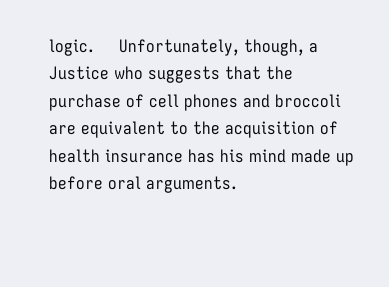logic.     Unfortunately, though, a Justice who suggests that the purchase of cell phones and broccoli are equivalent to the acquisition of health insurance has his mind made up before oral arguments.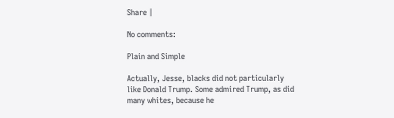Share |

No comments:

Plain and Simple

Actually, Jesse, blacks did not particularly like Donald Trump. Some admired Trump, as did many whites, because he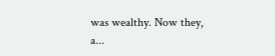was wealthy. Now they, a...